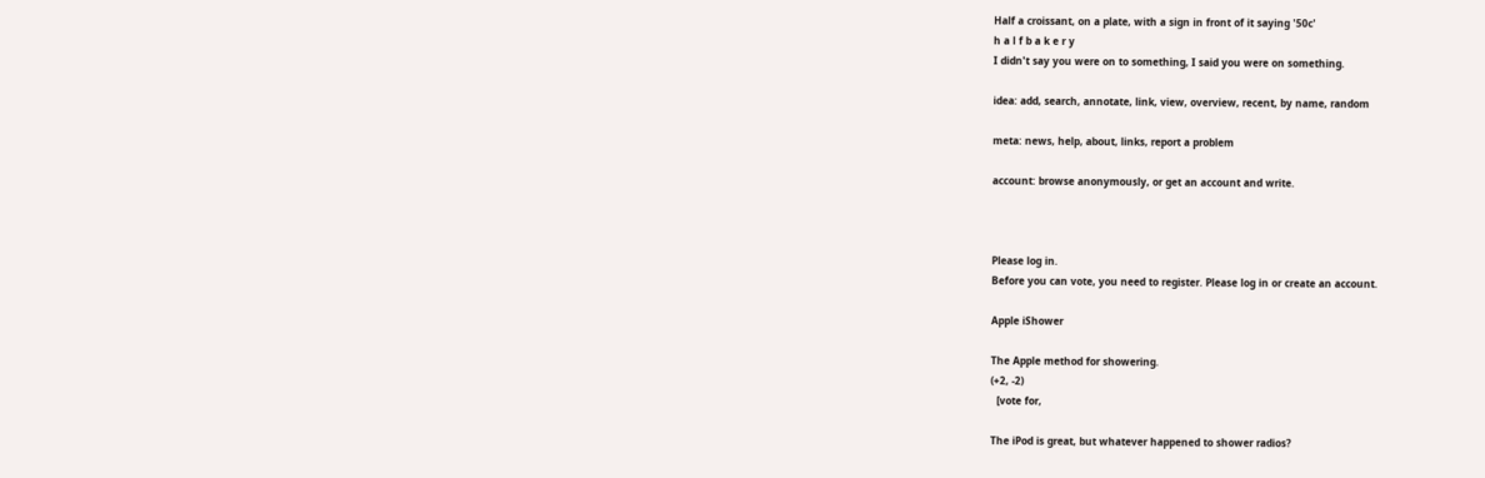Half a croissant, on a plate, with a sign in front of it saying '50c'
h a l f b a k e r y
I didn't say you were on to something, I said you were on something.

idea: add, search, annotate, link, view, overview, recent, by name, random

meta: news, help, about, links, report a problem

account: browse anonymously, or get an account and write.



Please log in.
Before you can vote, you need to register. Please log in or create an account.

Apple iShower

The Apple method for showering.
(+2, -2)
  [vote for,

The iPod is great, but whatever happened to shower radios?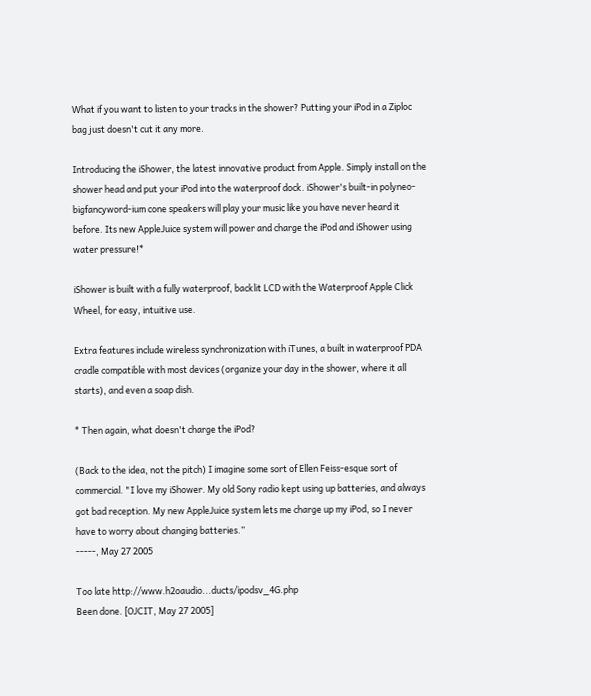What if you want to listen to your tracks in the shower? Putting your iPod in a Ziploc bag just doesn't cut it any more.

Introducing the iShower, the latest innovative product from Apple. Simply install on the shower head and put your iPod into the waterproof dock. iShower's built-in polyneo-bigfancyword-ium cone speakers will play your music like you have never heard it before. Its new AppleJuice system will power and charge the iPod and iShower using water pressure!*

iShower is built with a fully waterproof, backlit LCD with the Waterproof Apple Click Wheel, for easy, intuitive use.

Extra features include wireless synchronization with iTunes, a built in waterproof PDA cradle compatible with most devices (organize your day in the shower, where it all starts), and even a soap dish.

* Then again, what doesn't charge the iPod?

(Back to the idea, not the pitch) I imagine some sort of Ellen Feiss-esque sort of commercial. "I love my iShower. My old Sony radio kept using up batteries, and always got bad reception. My new AppleJuice system lets me charge up my iPod, so I never have to worry about changing batteries.”
-----, May 27 2005

Too late http://www.h2oaudio...ducts/ipodsv_4G.php
Been done. [OJCIT, May 27 2005]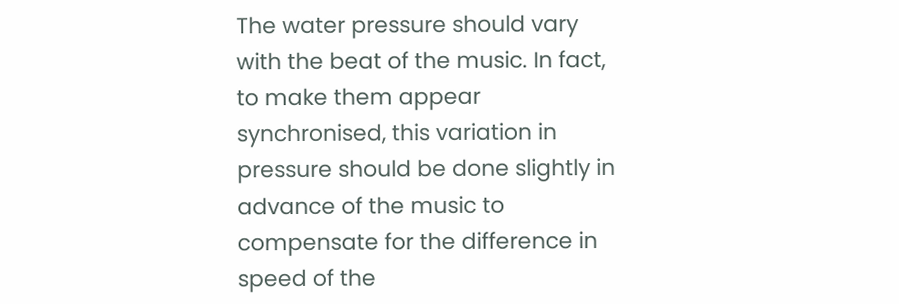The water pressure should vary with the beat of the music. In fact, to make them appear synchronised, this variation in pressure should be done slightly in advance of the music to compensate for the difference in speed of the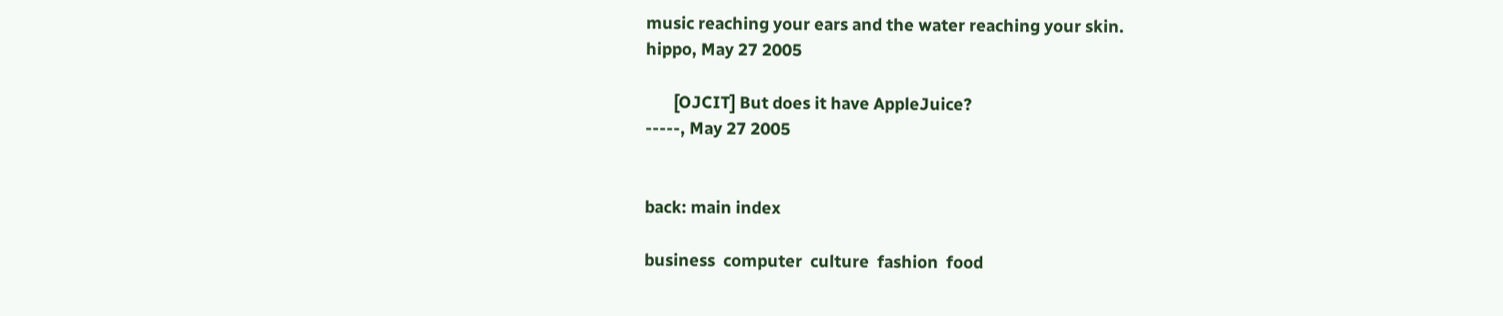music reaching your ears and the water reaching your skin.
hippo, May 27 2005

       [OJCIT] But does it have AppleJuice?
-----, May 27 2005


back: main index

business  computer  culture  fashion  food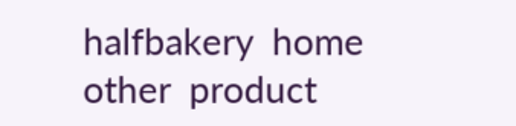halfbakery  home  other  product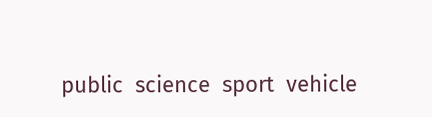public  science  sport  vehicle